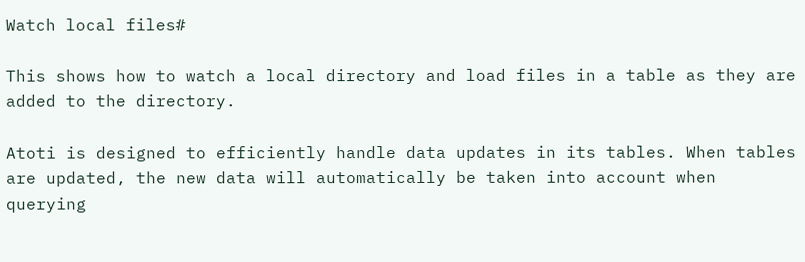Watch local files#

This shows how to watch a local directory and load files in a table as they are added to the directory.

Atoti is designed to efficiently handle data updates in its tables. When tables are updated, the new data will automatically be taken into account when querying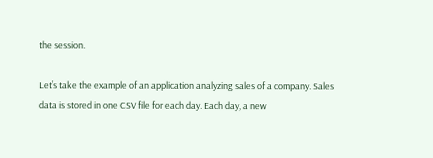the session.

Let’s take the example of an application analyzing sales of a company. Sales data is stored in one CSV file for each day. Each day, a new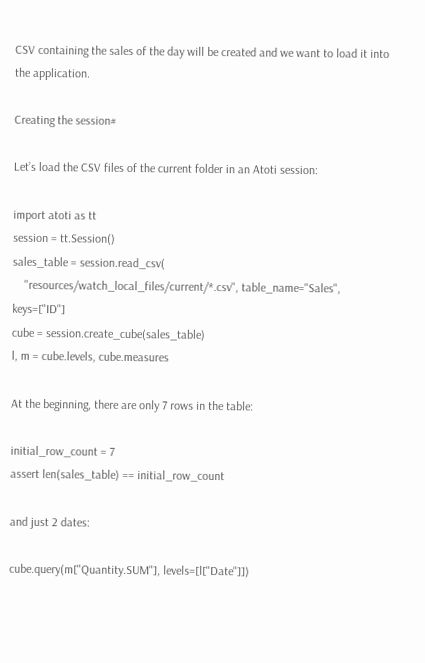CSV containing the sales of the day will be created and we want to load it into the application.

Creating the session#

Let’s load the CSV files of the current folder in an Atoti session:

import atoti as tt
session = tt.Session()
sales_table = session.read_csv(
    "resources/watch_local_files/current/*.csv", table_name="Sales", keys=["ID"]
cube = session.create_cube(sales_table)
l, m = cube.levels, cube.measures

At the beginning, there are only 7 rows in the table:

initial_row_count = 7
assert len(sales_table) == initial_row_count

and just 2 dates:

cube.query(m["Quantity.SUM"], levels=[l["Date"]])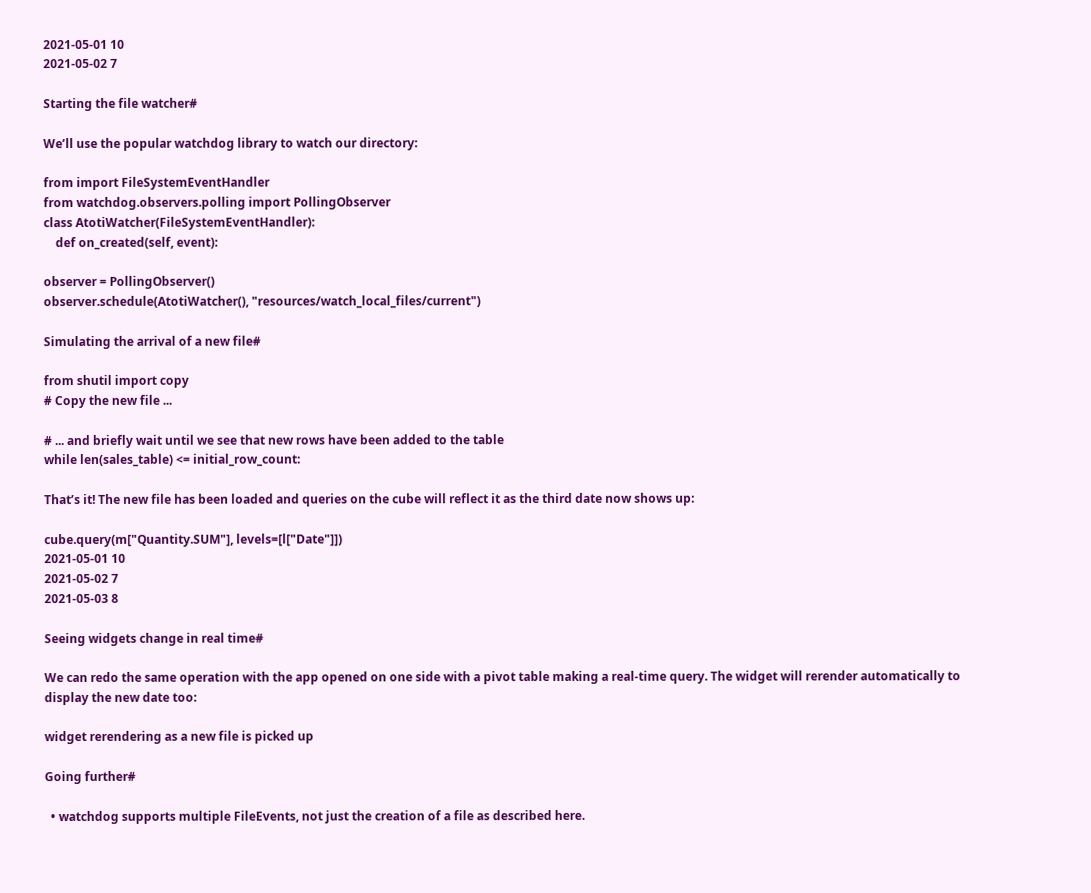2021-05-01 10
2021-05-02 7

Starting the file watcher#

We’ll use the popular watchdog library to watch our directory:

from import FileSystemEventHandler
from watchdog.observers.polling import PollingObserver
class AtotiWatcher(FileSystemEventHandler):
    def on_created(self, event):

observer = PollingObserver()
observer.schedule(AtotiWatcher(), "resources/watch_local_files/current")

Simulating the arrival of a new file#

from shutil import copy
# Copy the new file ...

# ... and briefly wait until we see that new rows have been added to the table
while len(sales_table) <= initial_row_count:

That’s it! The new file has been loaded and queries on the cube will reflect it as the third date now shows up:

cube.query(m["Quantity.SUM"], levels=[l["Date"]])
2021-05-01 10
2021-05-02 7
2021-05-03 8

Seeing widgets change in real time#

We can redo the same operation with the app opened on one side with a pivot table making a real-time query. The widget will rerender automatically to display the new date too:

widget rerendering as a new file is picked up

Going further#

  • watchdog supports multiple FileEvents, not just the creation of a file as described here.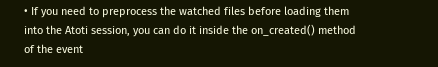• If you need to preprocess the watched files before loading them into the Atoti session, you can do it inside the on_created() method of the event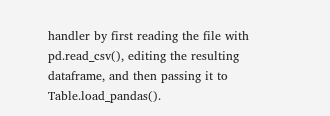handler by first reading the file with pd.read_csv(), editing the resulting dataframe, and then passing it to Table.load_pandas().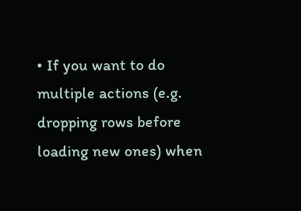• If you want to do multiple actions (e.g. dropping rows before loading new ones) when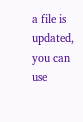a file is updated, you can use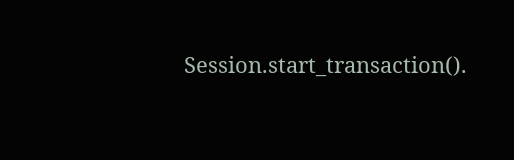Session.start_transaction().